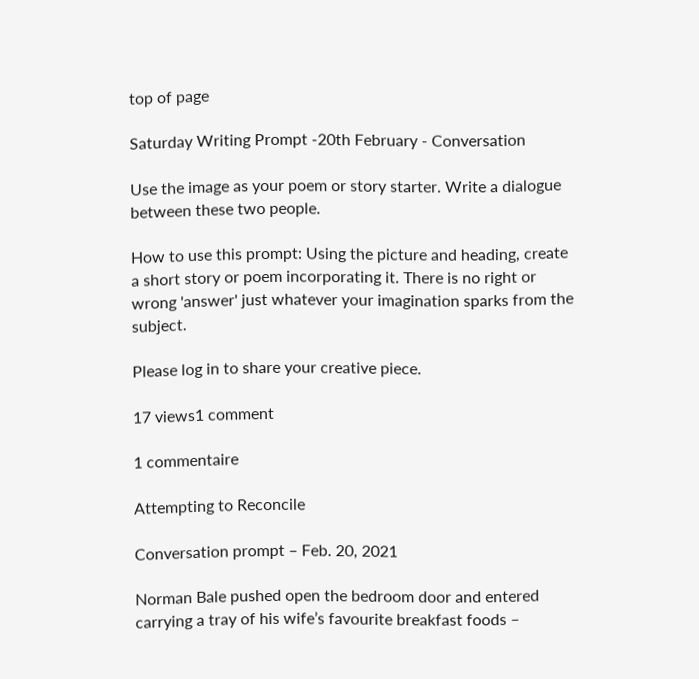top of page

Saturday Writing Prompt -20th February - Conversation

Use the image as your poem or story starter. Write a dialogue between these two people.

How to use this prompt: Using the picture and heading, create a short story or poem incorporating it. There is no right or wrong 'answer' just whatever your imagination sparks from the subject.

Please log in to share your creative piece.

17 views1 comment

1 commentaire

Attempting to Reconcile

Conversation prompt – Feb. 20, 2021

Norman Bale pushed open the bedroom door and entered carrying a tray of his wife’s favourite breakfast foods –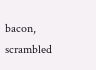bacon, scrambled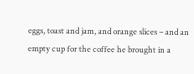eggs, toast and jam, and orange slices – and an empty cup for the coffee he brought in a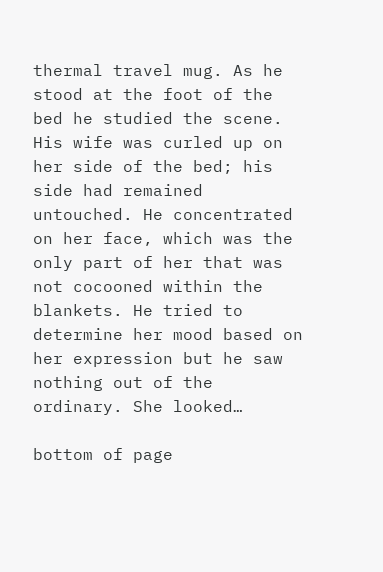thermal travel mug. As he stood at the foot of the bed he studied the scene. His wife was curled up on her side of the bed; his side had remained untouched. He concentrated on her face, which was the only part of her that was not cocooned within the blankets. He tried to determine her mood based on her expression but he saw nothing out of the ordinary. She looked…

bottom of page